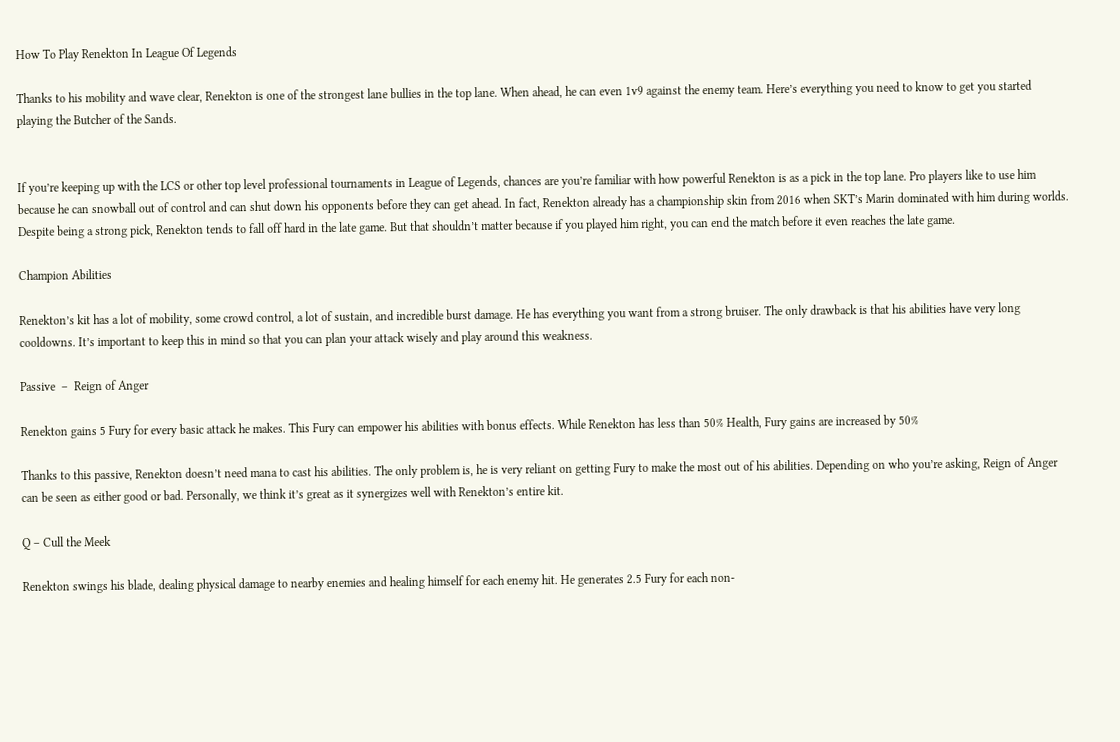How To Play Renekton In League Of Legends

Thanks to his mobility and wave clear, Renekton is one of the strongest lane bullies in the top lane. When ahead, he can even 1v9 against the enemy team. Here’s everything you need to know to get you started playing the Butcher of the Sands.


If you’re keeping up with the LCS or other top level professional tournaments in League of Legends, chances are you’re familiar with how powerful Renekton is as a pick in the top lane. Pro players like to use him because he can snowball out of control and can shut down his opponents before they can get ahead. In fact, Renekton already has a championship skin from 2016 when SKT’s Marin dominated with him during worlds. Despite being a strong pick, Renekton tends to fall off hard in the late game. But that shouldn’t matter because if you played him right, you can end the match before it even reaches the late game.

Champion Abilities

Renekton’s kit has a lot of mobility, some crowd control, a lot of sustain, and incredible burst damage. He has everything you want from a strong bruiser. The only drawback is that his abilities have very long cooldowns. It’s important to keep this in mind so that you can plan your attack wisely and play around this weakness.

Passive  –  Reign of Anger

Renekton gains 5 Fury for every basic attack he makes. This Fury can empower his abilities with bonus effects. While Renekton has less than 50% Health, Fury gains are increased by 50%

Thanks to this passive, Renekton doesn’t need mana to cast his abilities. The only problem is, he is very reliant on getting Fury to make the most out of his abilities. Depending on who you’re asking, Reign of Anger can be seen as either good or bad. Personally, we think it’s great as it synergizes well with Renekton’s entire kit.

Q – Cull the Meek

Renekton swings his blade, dealing physical damage to nearby enemies and healing himself for each enemy hit. He generates 2.5 Fury for each non-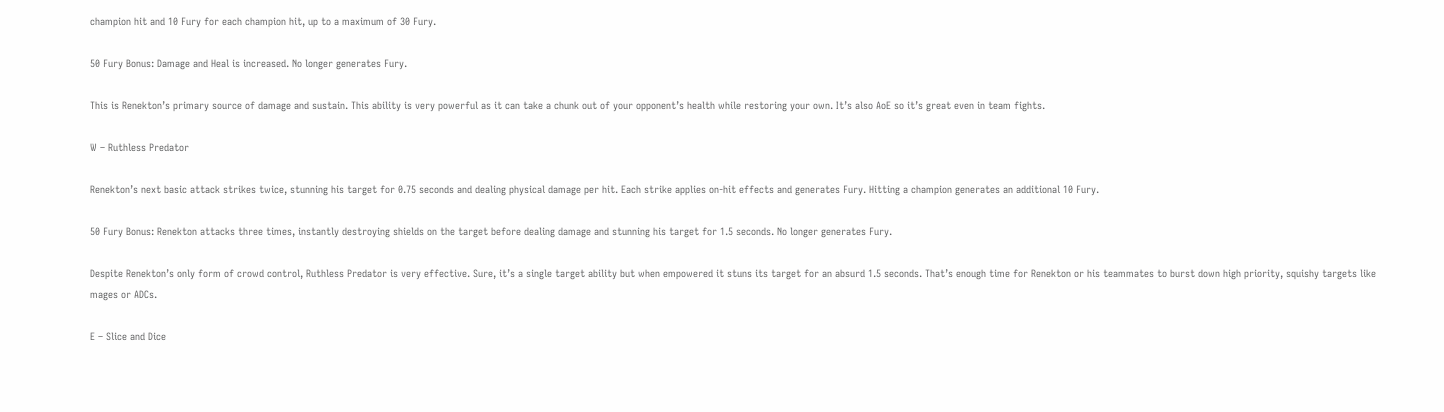champion hit and 10 Fury for each champion hit, up to a maximum of 30 Fury.

50 Fury Bonus: Damage and Heal is increased. No longer generates Fury.

This is Renekton’s primary source of damage and sustain. This ability is very powerful as it can take a chunk out of your opponent’s health while restoring your own. It’s also AoE so it’s great even in team fights.

W – Ruthless Predator

Renekton’s next basic attack strikes twice, stunning his target for 0.75 seconds and dealing physical damage per hit. Each strike applies on-hit effects and generates Fury. Hitting a champion generates an additional 10 Fury.

50 Fury Bonus: Renekton attacks three times, instantly destroying shields on the target before dealing damage and stunning his target for 1.5 seconds. No longer generates Fury.

Despite Renekton’s only form of crowd control, Ruthless Predator is very effective. Sure, it’s a single target ability but when empowered it stuns its target for an absurd 1.5 seconds. That’s enough time for Renekton or his teammates to burst down high priority, squishy targets like mages or ADCs.

E – Slice and Dice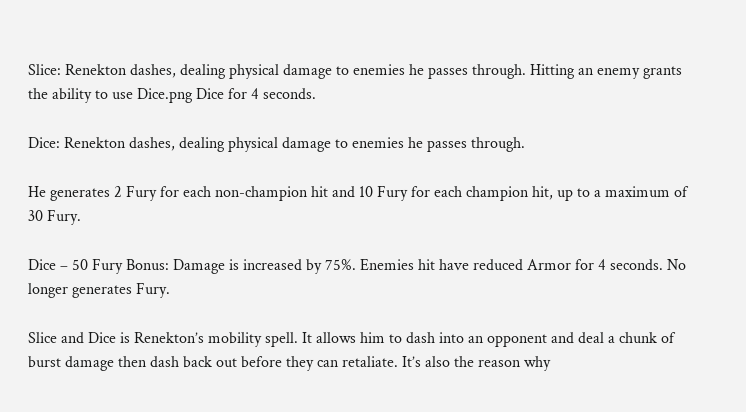Slice: Renekton dashes, dealing physical damage to enemies he passes through. Hitting an enemy grants the ability to use Dice.png Dice for 4 seconds.

Dice: Renekton dashes, dealing physical damage to enemies he passes through.

He generates 2 Fury for each non-champion hit and 10 Fury for each champion hit, up to a maximum of 30 Fury.

Dice – 50 Fury Bonus: Damage is increased by 75%. Enemies hit have reduced Armor for 4 seconds. No longer generates Fury.

Slice and Dice is Renekton’s mobility spell. It allows him to dash into an opponent and deal a chunk of burst damage then dash back out before they can retaliate. It’s also the reason why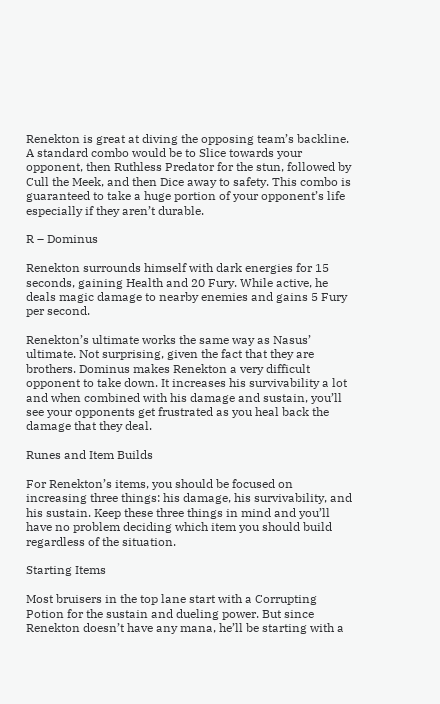Renekton is great at diving the opposing team’s backline. A standard combo would be to Slice towards your opponent, then Ruthless Predator for the stun, followed by Cull the Meek, and then Dice away to safety. This combo is guaranteed to take a huge portion of your opponent’s life especially if they aren’t durable.

R – Dominus

Renekton surrounds himself with dark energies for 15 seconds, gaining Health and 20 Fury. While active, he deals magic damage to nearby enemies and gains 5 Fury per second.

Renekton’s ultimate works the same way as Nasus’ ultimate. Not surprising, given the fact that they are brothers. Dominus makes Renekton a very difficult opponent to take down. It increases his survivability a lot and when combined with his damage and sustain, you’ll see your opponents get frustrated as you heal back the damage that they deal.

Runes and Item Builds

For Renekton’s items, you should be focused on increasing three things: his damage, his survivability, and his sustain. Keep these three things in mind and you’ll have no problem deciding which item you should build regardless of the situation.

Starting Items

Most bruisers in the top lane start with a Corrupting Potion for the sustain and dueling power. But since Renekton doesn’t have any mana, he’ll be starting with a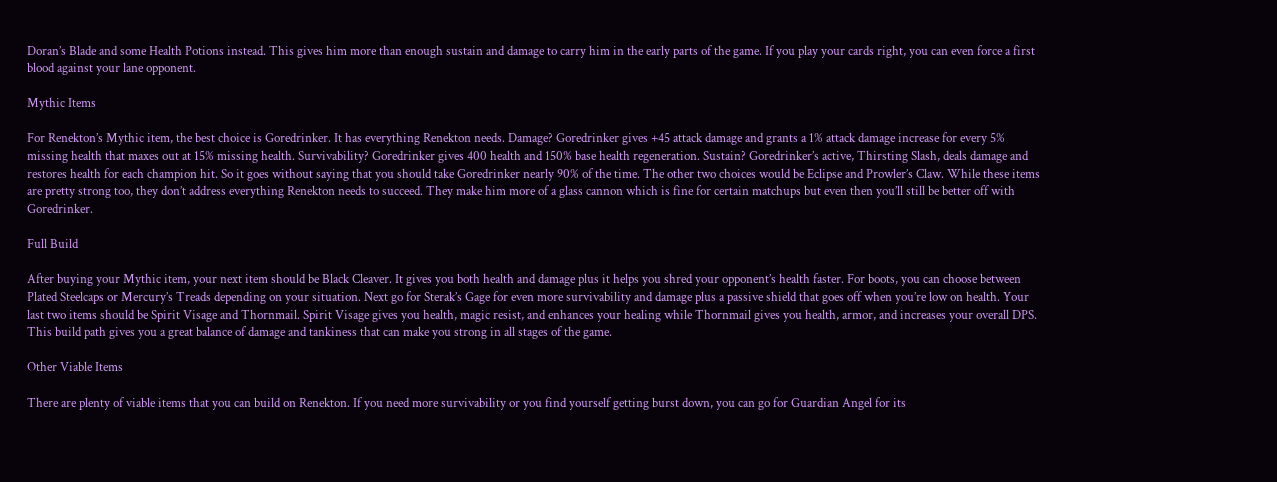Doran’s Blade and some Health Potions instead. This gives him more than enough sustain and damage to carry him in the early parts of the game. If you play your cards right, you can even force a first blood against your lane opponent.

Mythic Items

For Renekton’s Mythic item, the best choice is Goredrinker. It has everything Renekton needs. Damage? Goredrinker gives +45 attack damage and grants a 1% attack damage increase for every 5% missing health that maxes out at 15% missing health. Survivability? Goredrinker gives 400 health and 150% base health regeneration. Sustain? Goredrinker’s active, Thirsting Slash, deals damage and restores health for each champion hit. So it goes without saying that you should take Goredrinker nearly 90% of the time. The other two choices would be Eclipse and Prowler’s Claw. While these items are pretty strong too, they don’t address everything Renekton needs to succeed. They make him more of a glass cannon which is fine for certain matchups but even then you’ll still be better off with Goredrinker.

Full Build

After buying your Mythic item, your next item should be Black Cleaver. It gives you both health and damage plus it helps you shred your opponent’s health faster. For boots, you can choose between Plated Steelcaps or Mercury’s Treads depending on your situation. Next go for Sterak’s Gage for even more survivability and damage plus a passive shield that goes off when you’re low on health. Your last two items should be Spirit Visage and Thornmail. Spirit Visage gives you health, magic resist, and enhances your healing while Thornmail gives you health, armor, and increases your overall DPS. This build path gives you a great balance of damage and tankiness that can make you strong in all stages of the game.

Other Viable Items

There are plenty of viable items that you can build on Renekton. If you need more survivability or you find yourself getting burst down, you can go for Guardian Angel for its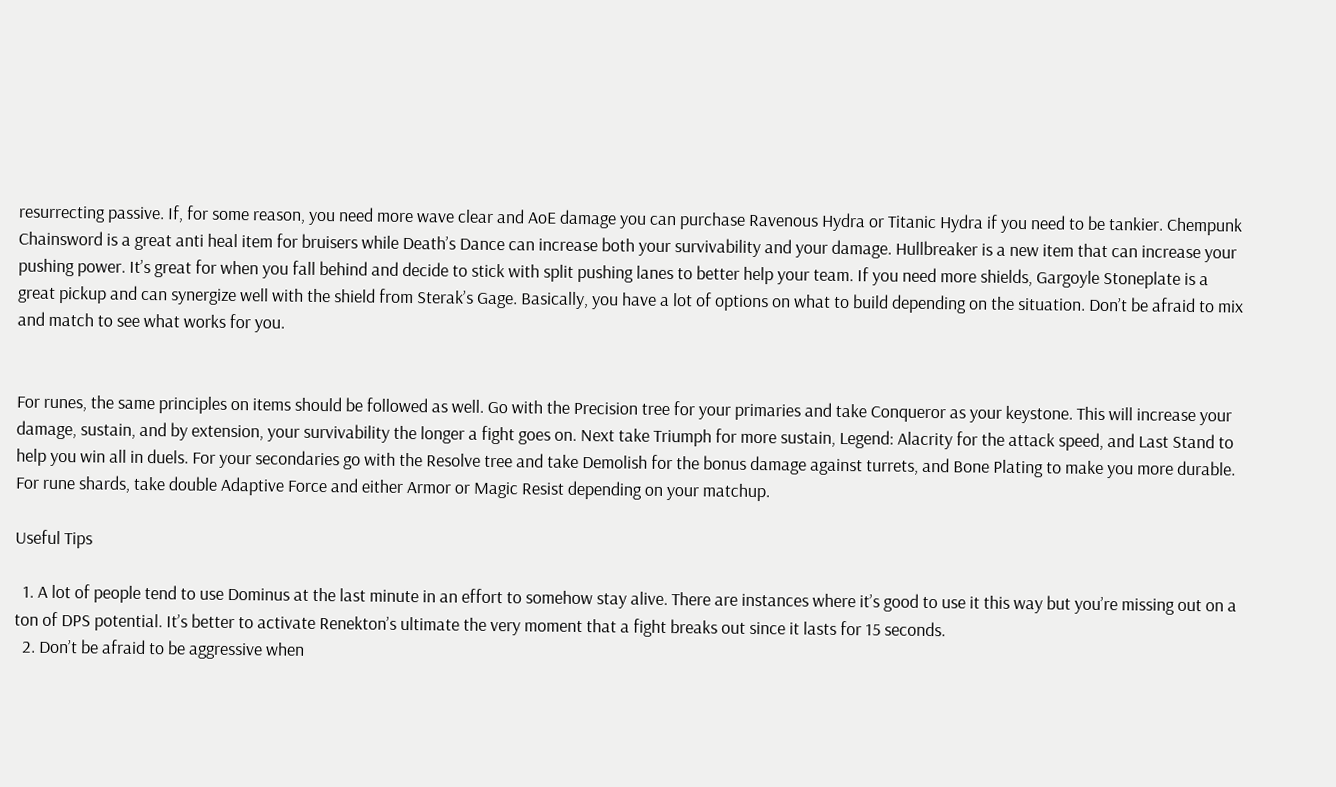resurrecting passive. If, for some reason, you need more wave clear and AoE damage you can purchase Ravenous Hydra or Titanic Hydra if you need to be tankier. Chempunk Chainsword is a great anti heal item for bruisers while Death’s Dance can increase both your survivability and your damage. Hullbreaker is a new item that can increase your pushing power. It’s great for when you fall behind and decide to stick with split pushing lanes to better help your team. If you need more shields, Gargoyle Stoneplate is a great pickup and can synergize well with the shield from Sterak’s Gage. Basically, you have a lot of options on what to build depending on the situation. Don’t be afraid to mix and match to see what works for you.


For runes, the same principles on items should be followed as well. Go with the Precision tree for your primaries and take Conqueror as your keystone. This will increase your damage, sustain, and by extension, your survivability the longer a fight goes on. Next take Triumph for more sustain, Legend: Alacrity for the attack speed, and Last Stand to help you win all in duels. For your secondaries go with the Resolve tree and take Demolish for the bonus damage against turrets, and Bone Plating to make you more durable. For rune shards, take double Adaptive Force and either Armor or Magic Resist depending on your matchup.

Useful Tips

  1. A lot of people tend to use Dominus at the last minute in an effort to somehow stay alive. There are instances where it’s good to use it this way but you’re missing out on a ton of DPS potential. It’s better to activate Renekton’s ultimate the very moment that a fight breaks out since it lasts for 15 seconds.
  2. Don’t be afraid to be aggressive when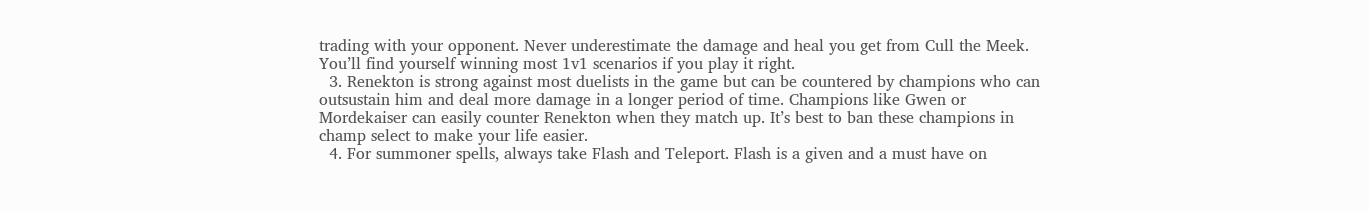trading with your opponent. Never underestimate the damage and heal you get from Cull the Meek. You’ll find yourself winning most 1v1 scenarios if you play it right.
  3. Renekton is strong against most duelists in the game but can be countered by champions who can outsustain him and deal more damage in a longer period of time. Champions like Gwen or Mordekaiser can easily counter Renekton when they match up. It’s best to ban these champions in champ select to make your life easier.
  4. For summoner spells, always take Flash and Teleport. Flash is a given and a must have on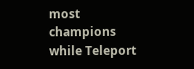most champions while Teleport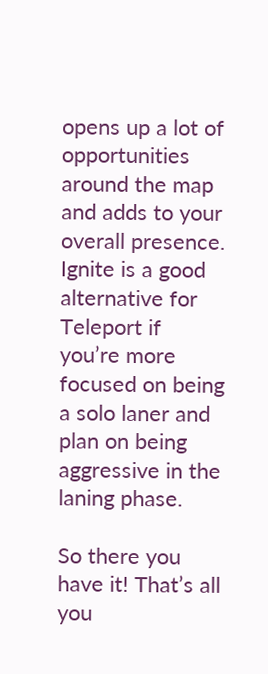opens up a lot of opportunities around the map and adds to your overall presence. Ignite is a good alternative for Teleport if you’re more focused on being a solo laner and plan on being aggressive in the laning phase.

So there you have it! That’s all you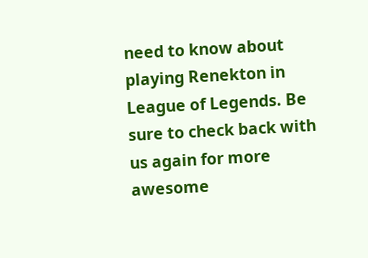need to know about playing Renekton in League of Legends. Be sure to check back with us again for more awesome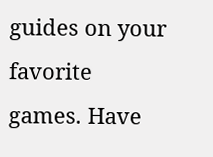guides on your favorite games. Have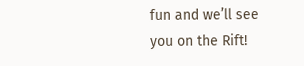fun and we’ll see you on the Rift!